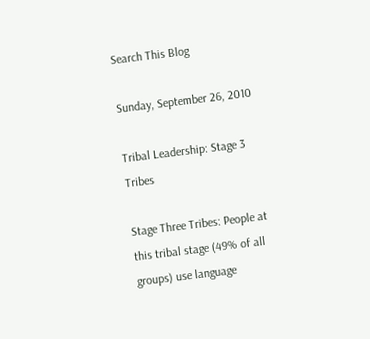Search This Blog

Sunday, September 26, 2010

Tribal Leadership: Stage 3 Tribes

Stage Three Tribes: People at this tribal stage (49% of all groups) use language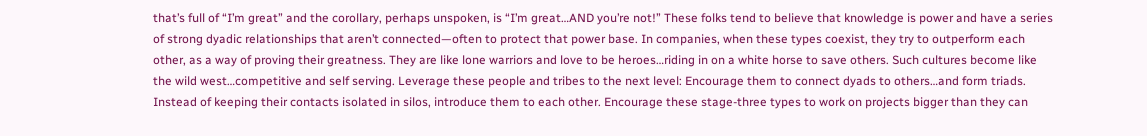that’s full of “I’m great” and the corollary, perhaps unspoken, is “I’m great…AND you’re not!” These folks tend to believe that knowledge is power and have a series of strong dyadic relationships that aren’t connected—often to protect that power base. In companies, when these types coexist, they try to outperform each other, as a way of proving their greatness. They are like lone warriors and love to be heroes…riding in on a white horse to save others. Such cultures become like the wild west…competitive and self serving. Leverage these people and tribes to the next level: Encourage them to connect dyads to others…and form triads. Instead of keeping their contacts isolated in silos, introduce them to each other. Encourage these stage-three types to work on projects bigger than they can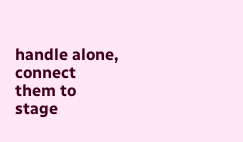handle alone, connect them to stage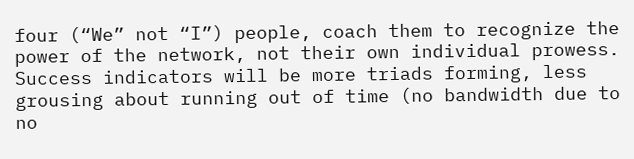four (“We” not “I”) people, coach them to recognize the power of the network, not their own individual prowess. Success indicators will be more triads forming, less grousing about running out of time (no bandwidth due to no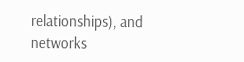relationships), and networks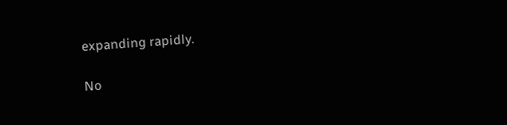expanding rapidly.

No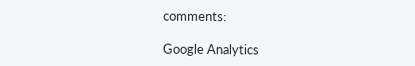comments:

Google Analytics